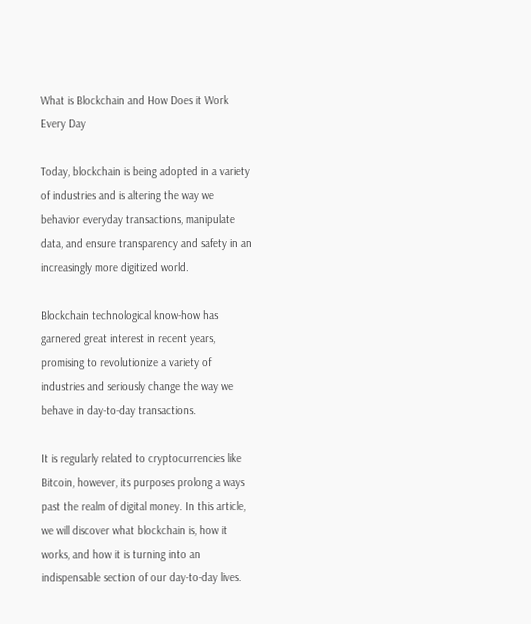What is Blockchain and How Does it Work Every Day

Today, blockchain is being adopted in a variety of industries and is altering the way we behavior everyday transactions, manipulate data, and ensure transparency and safety in an increasingly more digitized world.

Blockchain technological know-how has garnered great interest in recent years, promising to revolutionize a variety of industries and seriously change the way we behave in day-to-day transactions.

It is regularly related to cryptocurrencies like Bitcoin, however, its purposes prolong a ways past the realm of digital money. In this article, we will discover what blockchain is, how it works, and how it is turning into an indispensable section of our day-to-day lives.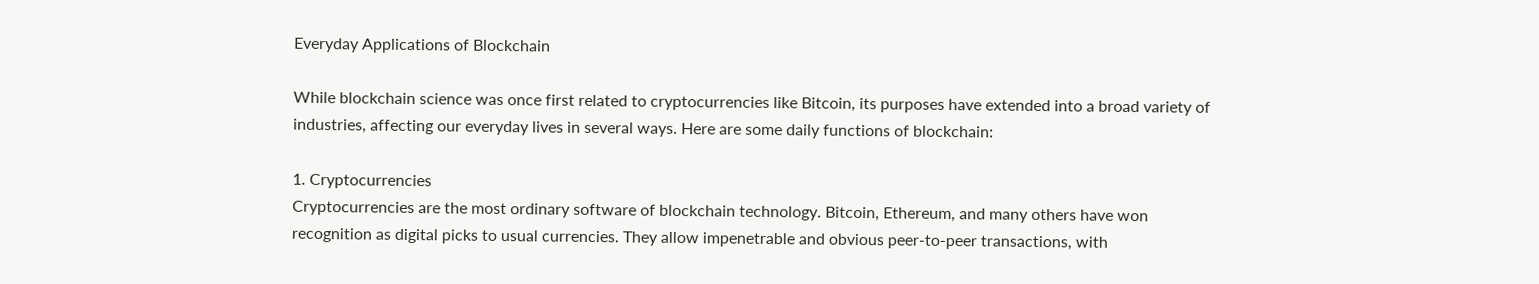Everyday Applications of Blockchain

While blockchain science was once first related to cryptocurrencies like Bitcoin, its purposes have extended into a broad variety of industries, affecting our everyday lives in several ways. Here are some daily functions of blockchain:

1. Cryptocurrencies
Cryptocurrencies are the most ordinary software of blockchain technology. Bitcoin, Ethereum, and many others have won recognition as digital picks to usual currencies. They allow impenetrable and obvious peer-to-peer transactions, with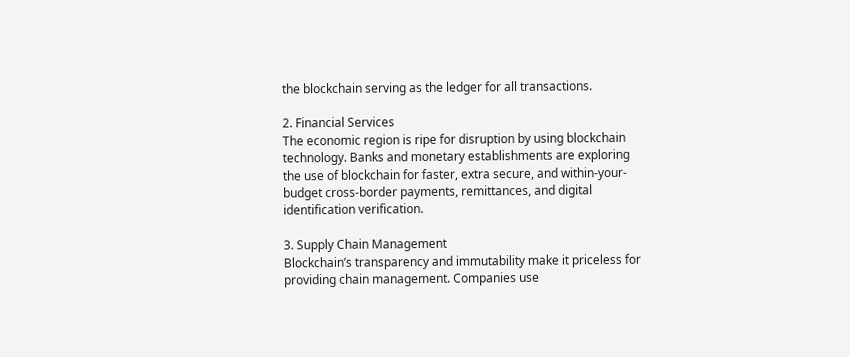the blockchain serving as the ledger for all transactions.

2. Financial Services
The economic region is ripe for disruption by using blockchain technology. Banks and monetary establishments are exploring the use of blockchain for faster, extra secure, and within-your-budget cross-border payments, remittances, and digital identification verification.

3. Supply Chain Management
Blockchain’s transparency and immutability make it priceless for providing chain management. Companies use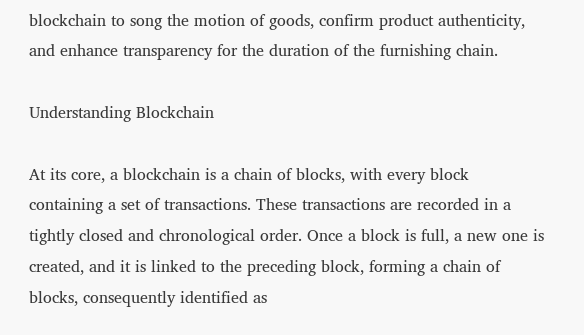blockchain to song the motion of goods, confirm product authenticity, and enhance transparency for the duration of the furnishing chain.

Understanding Blockchain

At its core, a blockchain is a chain of blocks, with every block containing a set of transactions. These transactions are recorded in a tightly closed and chronological order. Once a block is full, a new one is created, and it is linked to the preceding block, forming a chain of blocks, consequently identified as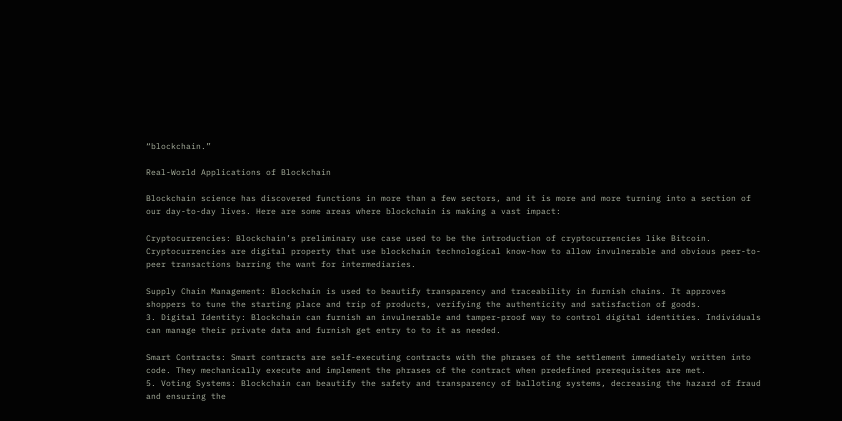“blockchain.”

Real-World Applications of Blockchain

Blockchain science has discovered functions in more than a few sectors, and it is more and more turning into a section of our day-to-day lives. Here are some areas where blockchain is making a vast impact:

Cryptocurrencies: Blockchain’s preliminary use case used to be the introduction of cryptocurrencies like Bitcoin. Cryptocurrencies are digital property that use blockchain technological know-how to allow invulnerable and obvious peer-to-peer transactions barring the want for intermediaries.

Supply Chain Management: Blockchain is used to beautify transparency and traceability in furnish chains. It approves shoppers to tune the starting place and trip of products, verifying the authenticity and satisfaction of goods.
3. Digital Identity: Blockchain can furnish an invulnerable and tamper-proof way to control digital identities. Individuals can manage their private data and furnish get entry to to it as needed.

Smart Contracts: Smart contracts are self-executing contracts with the phrases of the settlement immediately written into code. They mechanically execute and implement the phrases of the contract when predefined prerequisites are met.
5. Voting Systems: Blockchain can beautify the safety and transparency of balloting systems, decreasing the hazard of fraud and ensuring the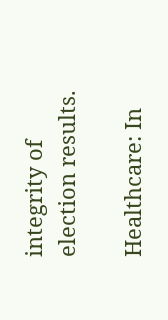integrity of election results.

Healthcare: In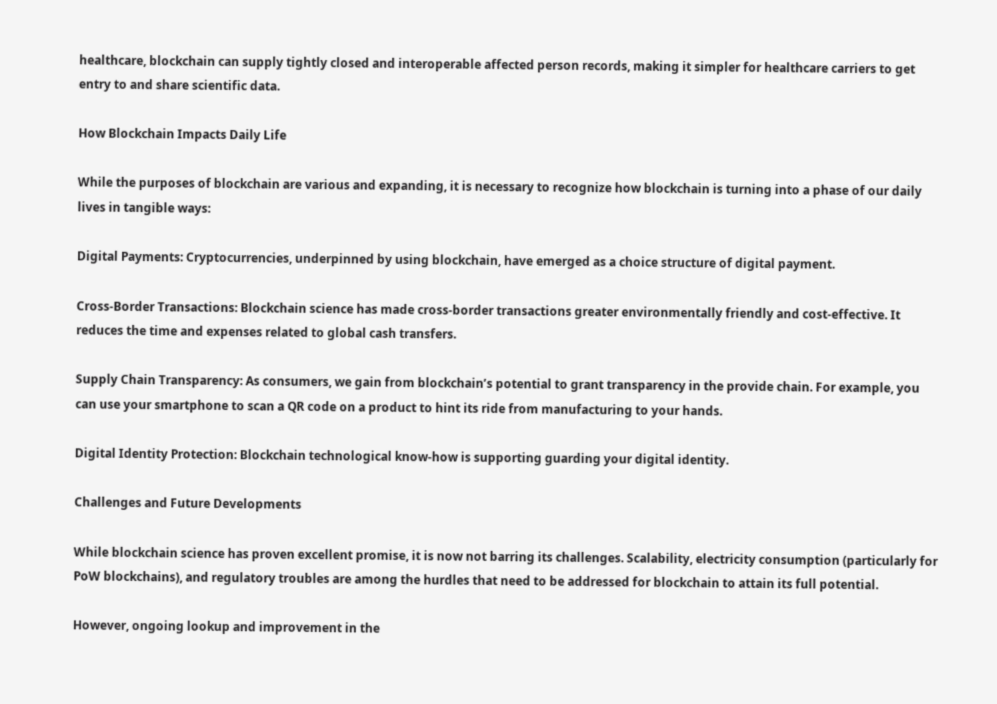healthcare, blockchain can supply tightly closed and interoperable affected person records, making it simpler for healthcare carriers to get entry to and share scientific data.

How Blockchain Impacts Daily Life

While the purposes of blockchain are various and expanding, it is necessary to recognize how blockchain is turning into a phase of our daily lives in tangible ways:

Digital Payments: Cryptocurrencies, underpinned by using blockchain, have emerged as a choice structure of digital payment.

Cross-Border Transactions: Blockchain science has made cross-border transactions greater environmentally friendly and cost-effective. It reduces the time and expenses related to global cash transfers.

Supply Chain Transparency: As consumers, we gain from blockchain’s potential to grant transparency in the provide chain. For example, you can use your smartphone to scan a QR code on a product to hint its ride from manufacturing to your hands.

Digital Identity Protection: Blockchain technological know-how is supporting guarding your digital identity.

Challenges and Future Developments

While blockchain science has proven excellent promise, it is now not barring its challenges. Scalability, electricity consumption (particularly for PoW blockchains), and regulatory troubles are among the hurdles that need to be addressed for blockchain to attain its full potential.

However, ongoing lookup and improvement in the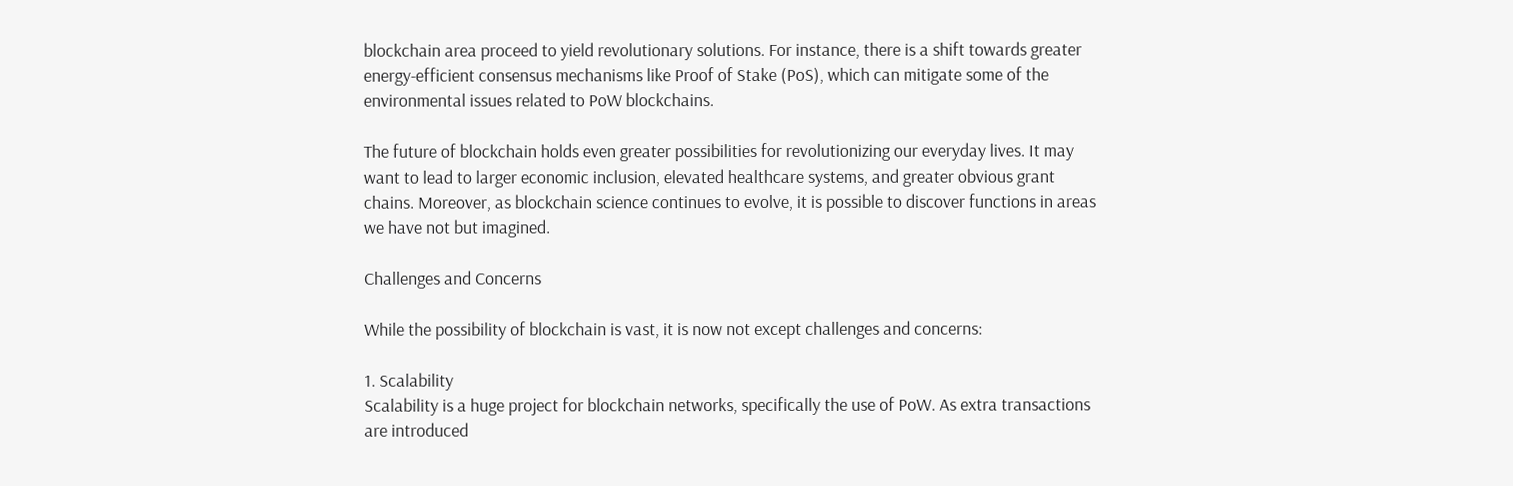blockchain area proceed to yield revolutionary solutions. For instance, there is a shift towards greater energy-efficient consensus mechanisms like Proof of Stake (PoS), which can mitigate some of the environmental issues related to PoW blockchains.

The future of blockchain holds even greater possibilities for revolutionizing our everyday lives. It may want to lead to larger economic inclusion, elevated healthcare systems, and greater obvious grant chains. Moreover, as blockchain science continues to evolve, it is possible to discover functions in areas we have not but imagined.

Challenges and Concerns

While the possibility of blockchain is vast, it is now not except challenges and concerns:

1. Scalability
Scalability is a huge project for blockchain networks, specifically the use of PoW. As extra transactions are introduced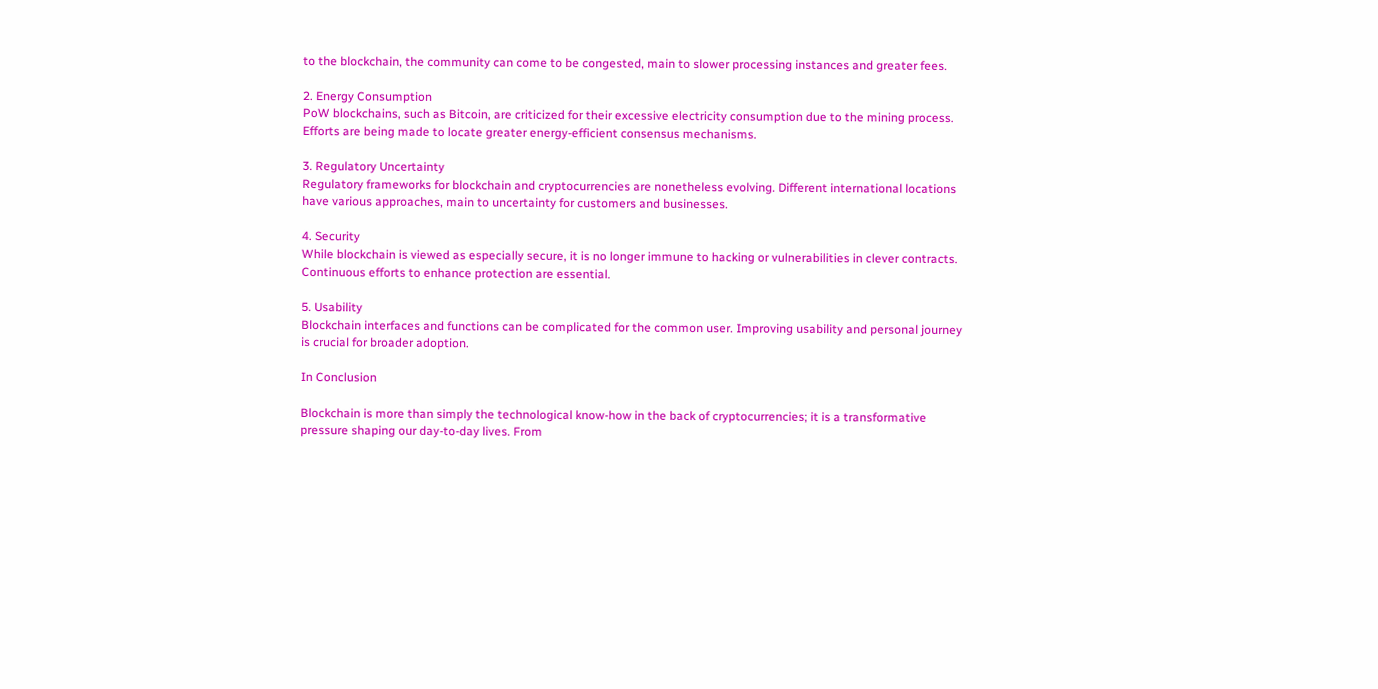to the blockchain, the community can come to be congested, main to slower processing instances and greater fees.

2. Energy Consumption
PoW blockchains, such as Bitcoin, are criticized for their excessive electricity consumption due to the mining process. Efforts are being made to locate greater energy-efficient consensus mechanisms.

3. Regulatory Uncertainty
Regulatory frameworks for blockchain and cryptocurrencies are nonetheless evolving. Different international locations have various approaches, main to uncertainty for customers and businesses.

4. Security
While blockchain is viewed as especially secure, it is no longer immune to hacking or vulnerabilities in clever contracts. Continuous efforts to enhance protection are essential.

5. Usability
Blockchain interfaces and functions can be complicated for the common user. Improving usability and personal journey is crucial for broader adoption.

In Conclusion

Blockchain is more than simply the technological know-how in the back of cryptocurrencies; it is a transformative pressure shaping our day-to-day lives. From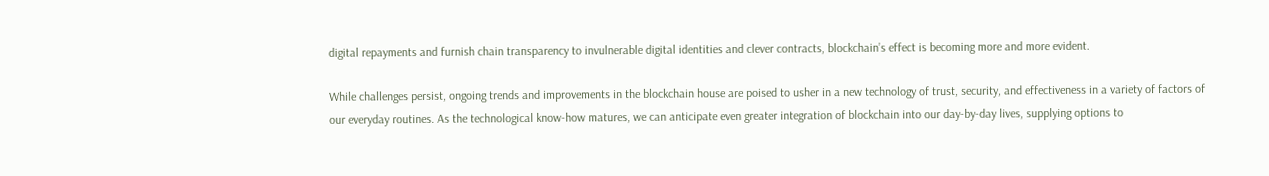digital repayments and furnish chain transparency to invulnerable digital identities and clever contracts, blockchain’s effect is becoming more and more evident.

While challenges persist, ongoing trends and improvements in the blockchain house are poised to usher in a new technology of trust, security, and effectiveness in a variety of factors of our everyday routines. As the technological know-how matures, we can anticipate even greater integration of blockchain into our day-by-day lives, supplying options to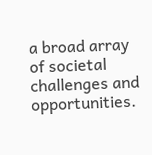a broad array of societal challenges and opportunities.